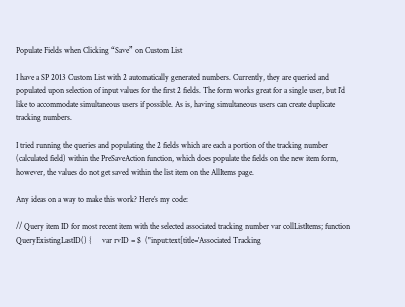Populate Fields when Clicking “Save” on Custom List

I have a SP 2013 Custom List with 2 automatically generated numbers. Currently, they are queried and populated upon selection of input values for the first 2 fields. The form works great for a single user, but I’d like to accommodate simultaneous users if possible. As is, having simultaneous users can create duplicate tracking numbers.

I tried running the queries and populating the 2 fields which are each a portion of the tracking number (calculated field) within the PreSaveAction function, which does populate the fields on the new item form, however, the values do not get saved within the list item on the AllItems page.

Any ideas on a way to make this work? Here’s my code:

// Query item ID for most recent item with the selected associated tracking number var collListItems; function QueryExistingLastID() {     var rvID = $  ("input:text[title='Associated Tracking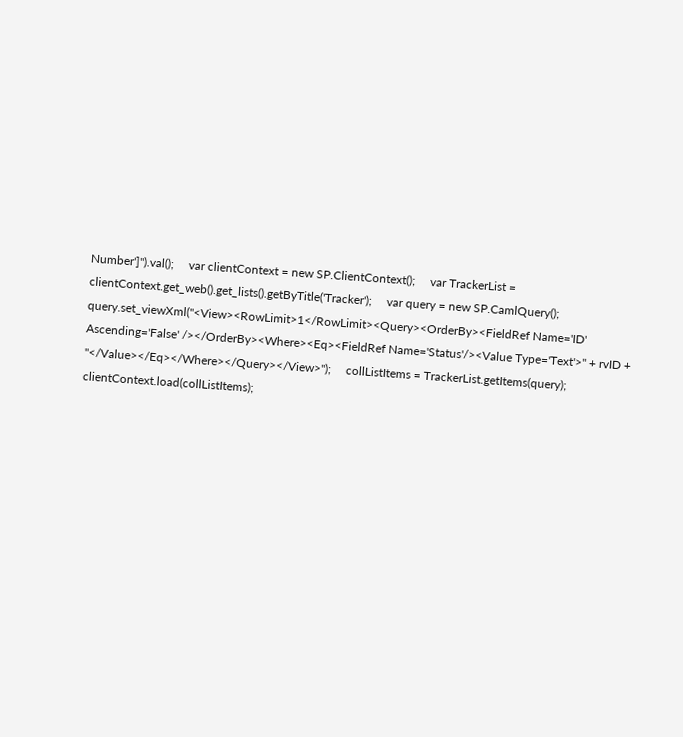Number']").val();     var clientContext = new SP.ClientContext();     var TrackerList = clientContext.get_web().get_lists().getByTitle('Tracker');     var query = new SP.CamlQuery();     query.set_viewXml("<View><RowLimit>1</RowLimit><Query><OrderBy><FieldRef Name='ID' Ascending='False' /></OrderBy><Where><Eq><FieldRef Name='Status'/><Value Type='Text'>" + rvID + "</Value></Eq></Where></Query></View>");     collListItems = TrackerList.getItems(query);     clientContext.load(collListItems);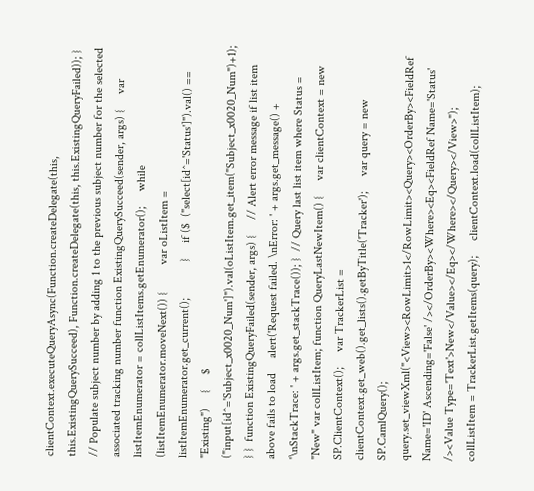clientContext.executeQueryAsync(Function.createDelegate(this, this.ExistingQuerySucceed), Function.createDelegate(this, this.ExistingQueryFailed)); }  // Populate subject number by adding 1 to the previous subject number for the selected associated tracking number function ExistingQuerySucceed(sender, args) {     var listItemEnumerator = collListItems.getEnumerator();     while (listItemEnumerator.moveNext()) {         var oListItem = listItemEnumerator.get_current();            }     if ($  ("select[id^='Status']").val() == "Existing")     {     $  ("input[id^='Subject_x0020_Num']").val(oListItem.get_item("Subject_x0020_Num")+1);     } }  function ExistingQueryFailed(sender, args) {     // Alert error message if list item above fails to load     alert('Request failed. \nError: ' + args.get_message() + '\nStackTrace: ' + args.get_stackTrace()); }  // Query last list item where Status = "New" var collListItem; function QueryLastNewItem() {     var clientContext = new SP.ClientContext();     var TrackerList = clientContext.get_web().get_lists().getByTitle('Tracker');     var query = new SP.CamlQuery();     query.set_viewXml("<View><RowLimit>1</RowLimit><Query><OrderBy><FieldRef Name='ID' Ascending='False' /></OrderBy><Where><Eq><FieldRef Name='Status' /><Value Type='Text'>New</Value></Eq></Where></Query></View>");     collListItem = TrackerList.getItems(query);     clientContext.load(collListItem);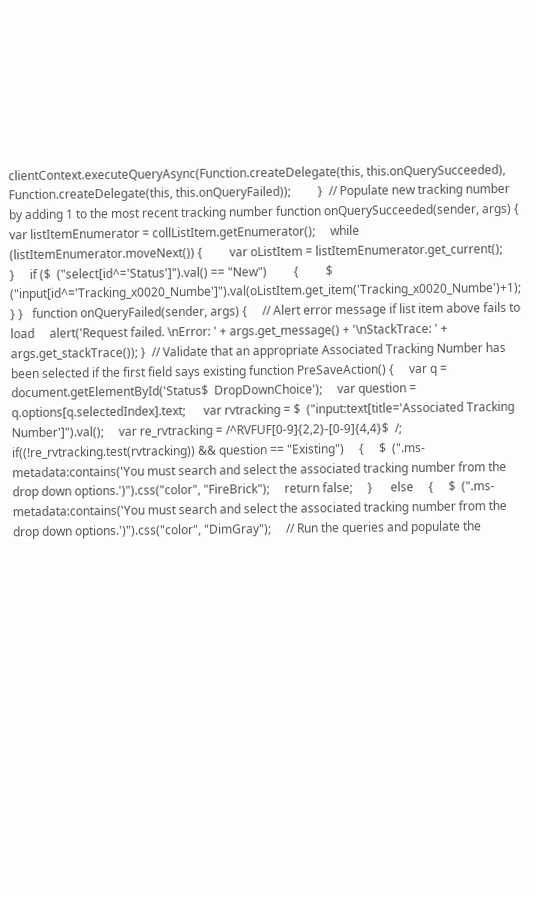clientContext.executeQueryAsync(Function.createDelegate(this, this.onQuerySucceeded), Function.createDelegate(this, this.onQueryFailed));         }  // Populate new tracking number by adding 1 to the most recent tracking number function onQuerySucceeded(sender, args) {     var listItemEnumerator = collListItem.getEnumerator();     while (listItemEnumerator.moveNext()) {         var oListItem = listItemEnumerator.get_current();            }     if ($  ("select[id^='Status']").val() == "New")         {         $  ("input[id^='Tracking_x0020_Numbe']").val(oListItem.get_item('Tracking_x0020_Numbe')+1);         } }   function onQueryFailed(sender, args) {     // Alert error message if list item above fails to load     alert('Request failed. \nError: ' + args.get_message() + '\nStackTrace: ' + args.get_stackTrace()); }  // Validate that an appropriate Associated Tracking Number has been selected if the first field says existing function PreSaveAction() {     var q = document.getElementById('Status$  DropDownChoice');     var question = q.options[q.selectedIndex].text;      var rvtracking = $  ("input:text[title='Associated Tracking Number']").val();     var re_rvtracking = /^RVFUF[0-9]{2,2}-[0-9]{4,4}$  /;      if((!re_rvtracking.test(rvtracking)) && question == "Existing")     {     $  (".ms-metadata:contains('You must search and select the associated tracking number from the drop down options.')").css("color", "FireBrick");     return false;     }      else     {     $  (".ms-metadata:contains('You must search and select the associated tracking number from the drop down options.')").css("color", "DimGray");     // Run the queries and populate the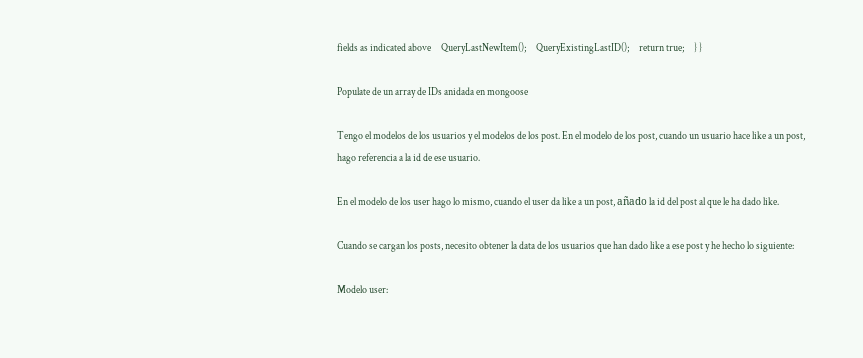fields as indicated above     QueryLastNewItem();     QueryExistingLastID();     return true;     } }

Populate de un array de IDs anidada en mongoose

Tengo el modelos de los usuarios y el modelos de los post. En el modelo de los post, cuando un usuario hace like a un post, hago referencia a la id de ese usuario.

En el modelo de los user hago lo mismo, cuando el user da like a un post, añado la id del post al que le ha dado like.

Cuando se cargan los posts, necesito obtener la data de los usuarios que han dado like a ese post y he hecho lo siguiente:

Modelo user: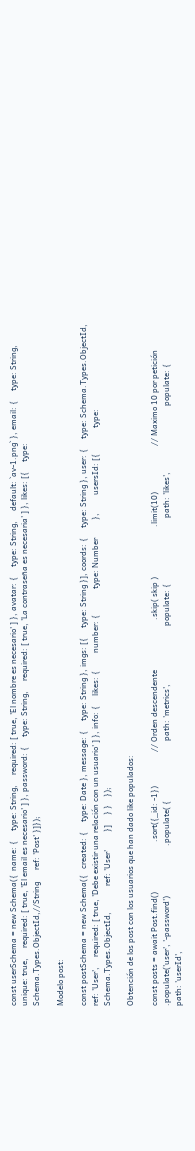const userSchema = new Schema({  name: {     type: String,     required: [ true, 'El nombre es necesario' ] }, avatar: {     type: String,     default: `av-1.png` }, email: {     type: String,     unique: true,     required: [ true, 'El email es necesario' ] }, password: {     type: String,     required: [ true, 'La contraseña es necesaria' ] }, likes: [{     type: Schema.Types.ObjectId,//String      ref: 'Post' }]});

Modelo post:

const postSchema = new Schema({   created: {     type: Date }, message: {     type: String }, imgs: [{     type: String }], coords: {     type: String }, user: {     type: Schema.Types.ObjectId,     ref: 'User',     required: [ true, 'Debe existir una relación con un usuario' ] }, info: {     likes: {         number: {             type: Number         },         usersId: [{             type: Schema.Types.ObjectId,             ref: 'User'         }]     } }    });

Obtención de los post con los usuarios que han dado like populados:

const posts = await Post.find()                         .sort({_id: -1})                 // Orden descendente                         .skip( skip )                         .limit(10)                       // Maximo 10 por petición                         .populate('user', '-password')                         .populate( {                              path: 'metrics',                             populate: {                                 path: 'likes',                                 populate: {                                     path: 'userId',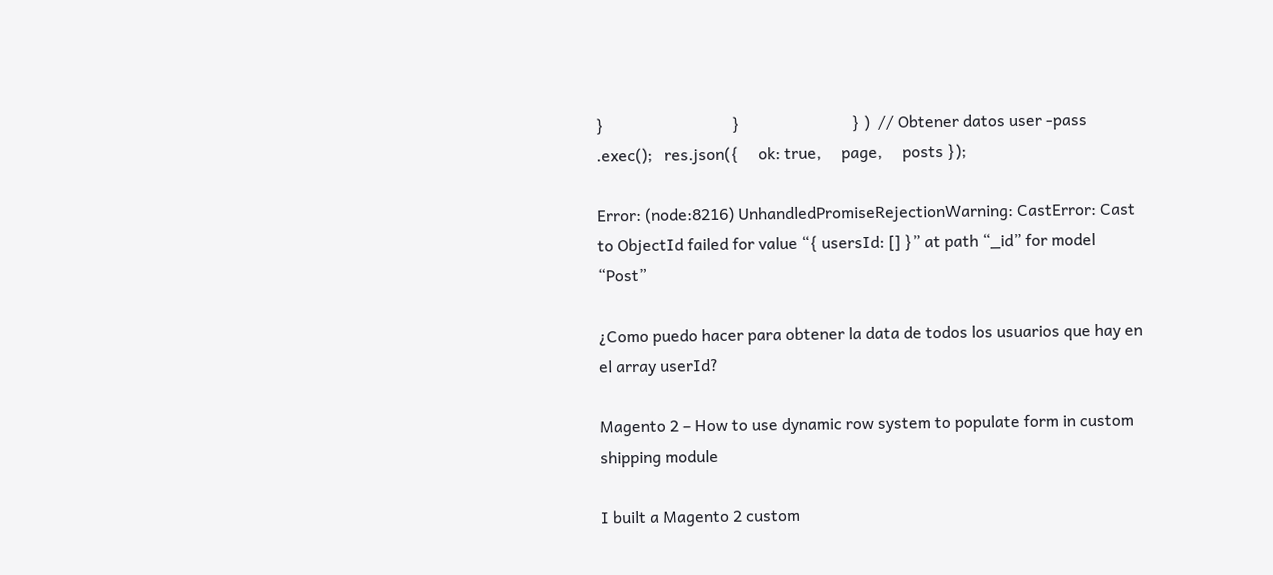}                                }                            } )  // Obtener datos user -pass                         .exec();   res.json({     ok: true,     page,     posts });

Error: (node:8216) UnhandledPromiseRejectionWarning: CastError: Cast to ObjectId failed for value “{ usersId: [] }” at path “_id” for model “Post”

¿Como puedo hacer para obtener la data de todos los usuarios que hay en el array userId?

Magento 2 – How to use dynamic row system to populate form in custom shipping module

I built a Magento 2 custom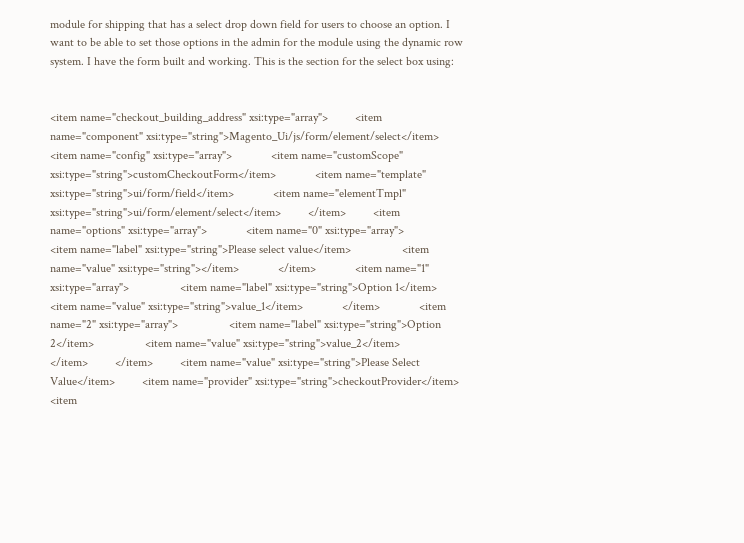module for shipping that has a select drop down field for users to choose an option. I want to be able to set those options in the admin for the module using the dynamic row system. I have the form built and working. This is the section for the select box using:


<item name="checkout_building_address" xsi:type="array">         <item name="component" xsi:type="string">Magento_Ui/js/form/element/select</item>         <item name="config" xsi:type="array">             <item name="customScope" xsi:type="string">customCheckoutForm</item>             <item name="template" xsi:type="string">ui/form/field</item>             <item name="elementTmpl" xsi:type="string">ui/form/element/select</item>         </item>         <item name="options" xsi:type="array">             <item name="0" xsi:type="array">                 <item name="label" xsi:type="string">Please select value</item>                 <item name="value" xsi:type="string"></item>             </item>             <item name="1" xsi:type="array">                 <item name="label" xsi:type="string">Option 1</item>                 <item name="value" xsi:type="string">value_1</item>             </item>             <item name="2" xsi:type="array">                 <item name="label" xsi:type="string">Option 2</item>                 <item name="value" xsi:type="string">value_2</item>             </item>         </item>         <item name="value" xsi:type="string">Please Select Value</item>         <item name="provider" xsi:type="string">checkoutProvider</item>         <item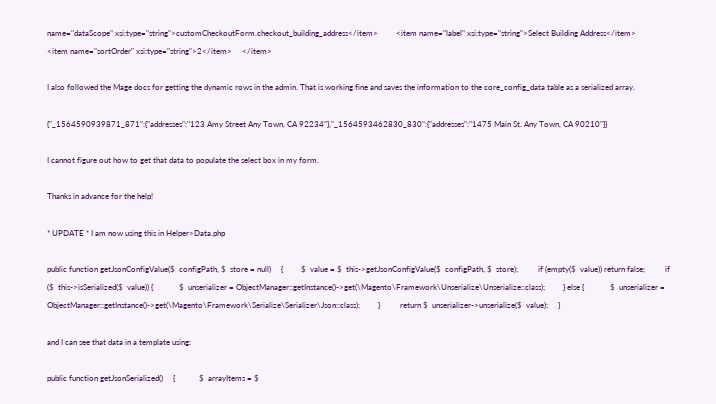name="dataScope" xsi:type="string">customCheckoutForm.checkout_building_address</item>         <item name="label" xsi:type="string">Select Building Address</item>         <item name="sortOrder" xsi:type="string">2</item>     </item>

I also followed the Mage docs for getting the dynamic rows in the admin. That is working fine and saves the information to the core_config_data table as a serialized array.

{"_1564590939871_871":{"addresses":"123 Amy Street Any Town, CA 92234"},"_1564593462830_830":{"addresses":"1475 Main St. Any Town, CA 90210"}}

I cannot figure out how to get that data to populate the select box in my form.

Thanks in advance for the help!

* UPDATE * I am now using this in Helper>Data.php

public function getJsonConfigValue($  configPath, $  store = null)     {         $  value = $  this->getJsonConfigValue($  configPath, $  store);          if (empty($  value)) return false;          if ($  this->isSerialized($  value)) {             $  unserializer = ObjectManager::getInstance()->get(\Magento\Framework\Unserialize\Unserialize::class);         } else {             $  unserializer = ObjectManager::getInstance()->get(\Magento\Framework\Serialize\Serializer\Json::class);         }          return $  unserializer->unserialize($  value);     }

and I can see that data in a template using:

public function getJsonSerialized()     {            $  arrayItems = $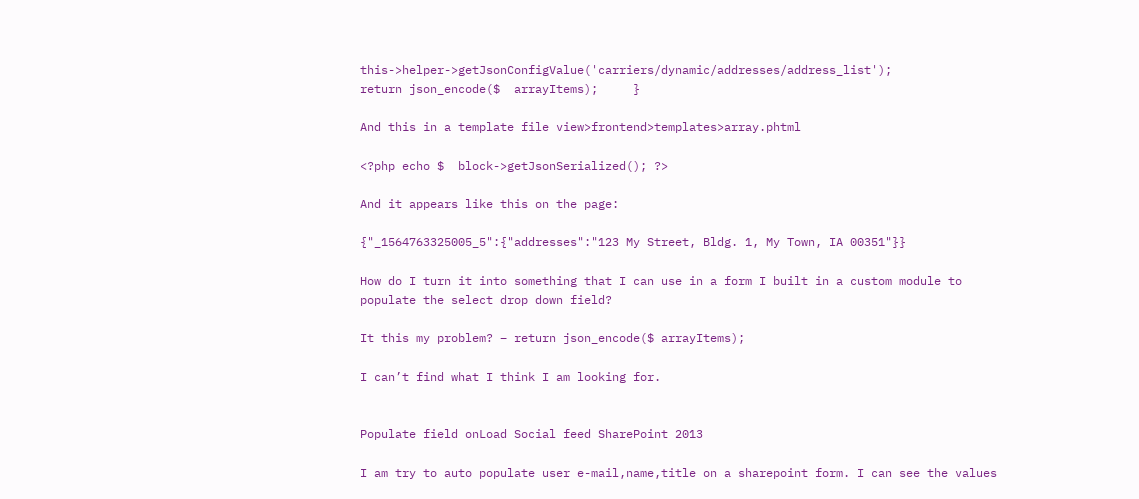this->helper->getJsonConfigValue('carriers/dynamic/addresses/address_list');          return json_encode($  arrayItems);     }

And this in a template file view>frontend>templates>array.phtml

<?php echo $  block->getJsonSerialized(); ?>

And it appears like this on the page:

{"_1564763325005_5":{"addresses":"123 My Street, Bldg. 1, My Town, IA 00351"}}

How do I turn it into something that I can use in a form I built in a custom module to populate the select drop down field?

It this my problem? – return json_encode($ arrayItems);

I can’t find what I think I am looking for.


Populate field onLoad Social feed SharePoint 2013

I am try to auto populate user e-mail,name,title on a sharepoint form. I can see the values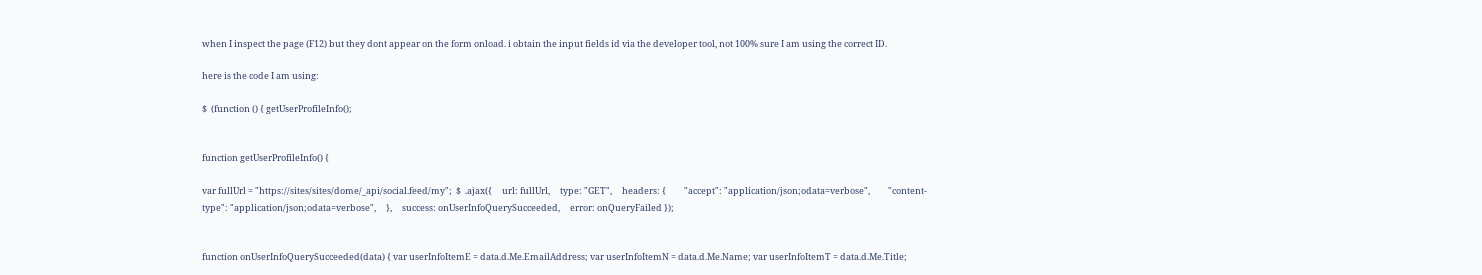when I inspect the page (F12) but they dont appear on the form onload. i obtain the input fields id via the developer tool, not 100% sure I am using the correct ID.

here is the code I am using:

$  (function () { getUserProfileInfo();


function getUserProfileInfo() {

var fullUrl = "https://sites/sites/dome/_api/social.feed/my";  $  .ajax({     url: fullUrl,     type: "GET",     headers: {         "accept": "application/json;odata=verbose",         "content-type": "application/json;odata=verbose",     },     success: onUserInfoQuerySucceeded,     error: onQueryFailed });


function onUserInfoQuerySucceeded(data) { var userInfoItemE = data.d.Me.EmailAddress; var userInfoItemN = data.d.Me.Name; var userInfoItemT = data.d.Me.Title;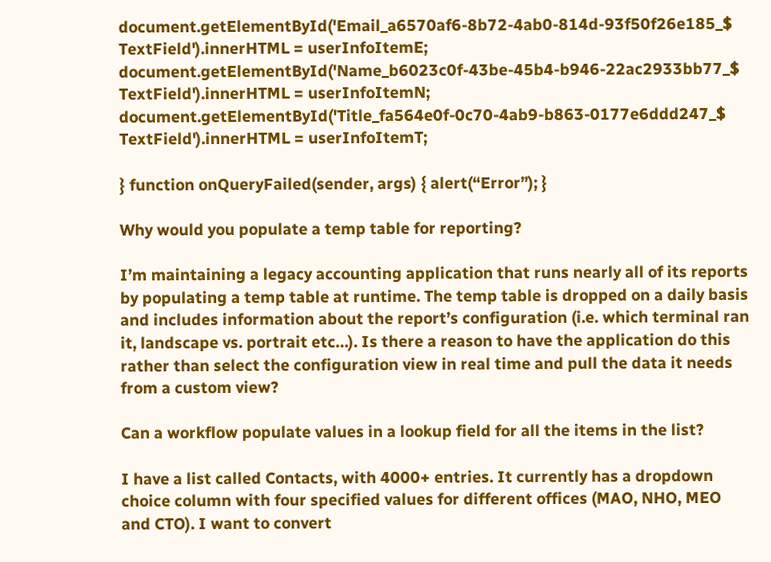document.getElementById('Email_a6570af6-8b72-4ab0-814d-93f50f26e185_$  TextField').innerHTML = userInfoItemE; document.getElementById('Name_b6023c0f-43be-45b4-b946-22ac2933bb77_$  TextField').innerHTML = userInfoItemN; document.getElementById('Title_fa564e0f-0c70-4ab9-b863-0177e6ddd247_$  TextField').innerHTML = userInfoItemT;

} function onQueryFailed(sender, args) { alert(“Error”); }

Why would you populate a temp table for reporting?

I’m maintaining a legacy accounting application that runs nearly all of its reports by populating a temp table at runtime. The temp table is dropped on a daily basis and includes information about the report’s configuration (i.e. which terminal ran it, landscape vs. portrait etc…). Is there a reason to have the application do this rather than select the configuration view in real time and pull the data it needs from a custom view?

Can a workflow populate values in a lookup field for all the items in the list?

I have a list called Contacts, with 4000+ entries. It currently has a dropdown choice column with four specified values for different offices (MAO, NHO, MEO and CTO). I want to convert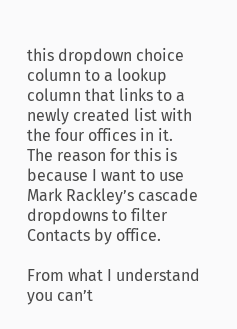this dropdown choice column to a lookup column that links to a newly created list with the four offices in it. The reason for this is because I want to use Mark Rackley’s cascade dropdowns to filter Contacts by office.

From what I understand you can’t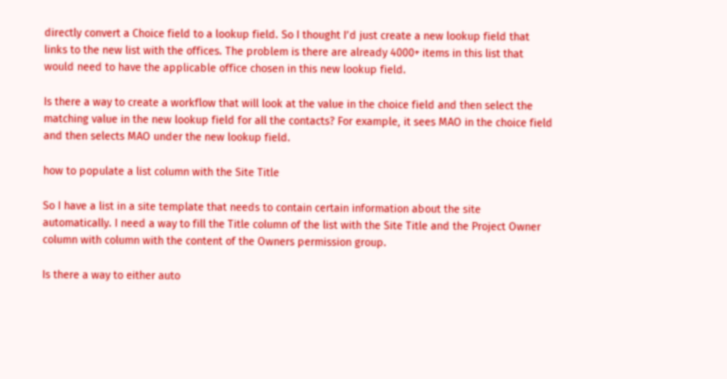directly convert a Choice field to a lookup field. So I thought I’d just create a new lookup field that links to the new list with the offices. The problem is there are already 4000+ items in this list that would need to have the applicable office chosen in this new lookup field.

Is there a way to create a workflow that will look at the value in the choice field and then select the matching value in the new lookup field for all the contacts? For example, it sees MAO in the choice field and then selects MAO under the new lookup field.

how to populate a list column with the Site Title

So I have a list in a site template that needs to contain certain information about the site automatically. I need a way to fill the Title column of the list with the Site Title and the Project Owner column with column with the content of the Owners permission group.

Is there a way to either auto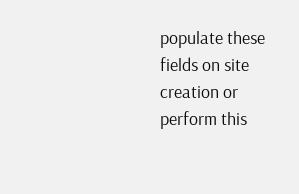populate these fields on site creation or perform this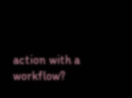action with a workflow?